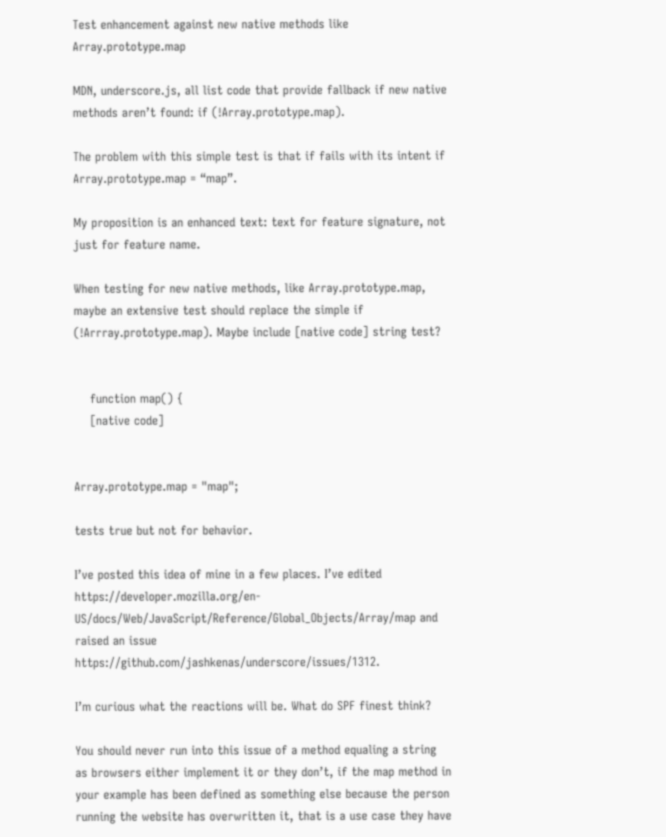Test enhancement against new native methods like Array.prototype.map

MDN, underscore.js, all list code that provide fallback if new native methods aren’t found: if (!Array.prototype.map).

The problem with this simple test is that if fails with its intent if Array.prototype.map = “map”.

My proposition is an enhanced text: text for feature signature, not just for feature name.

When testing for new native methods, like Array.prototype.map, maybe an extensive test should replace the simple if (!Arrray.prototype.map). Maybe include [native code] string test?


    function map() {
    [native code]


Array.prototype.map = "map";

tests true but not for behavior.

I’ve posted this idea of mine in a few places. I’ve edited https://developer.mozilla.org/en-US/docs/Web/JavaScript/Reference/Global_Objects/Array/map and raised an issue https://github.com/jashkenas/underscore/issues/1312.

I’m curious what the reactions will be. What do SPF finest think?

You should never run into this issue of a method equaling a string as browsers either implement it or they don’t, if the map method in your example has been defined as something else because the person running the website has overwritten it, that is a use case they have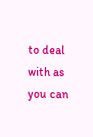to deal with as you can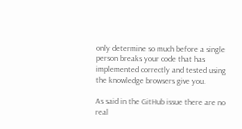only determine so much before a single person breaks your code that has implemented correctly and tested using the knowledge browsers give you.

As said in the GitHub issue there are no real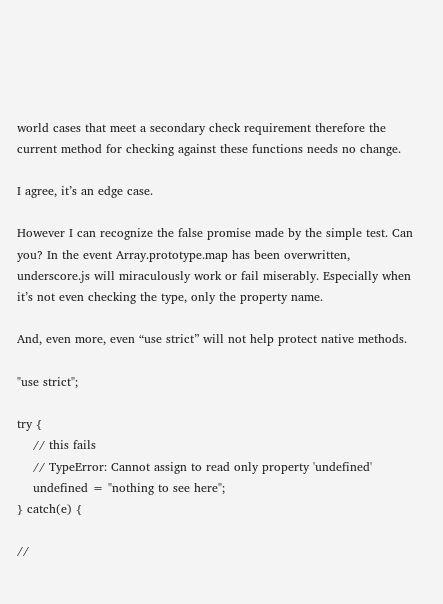world cases that meet a secondary check requirement therefore the current method for checking against these functions needs no change.

I agree, it’s an edge case.

However I can recognize the false promise made by the simple test. Can you? In the event Array.prototype.map has been overwritten, underscore.js will miraculously work or fail miserably. Especially when it’s not even checking the type, only the property name.

And, even more, even “use strict” will not help protect native methods.

"use strict";

try {
    // this fails
    // TypeError: Cannot assign to read only property 'undefined'
    undefined = "nothing to see here";
} catch(e) {

//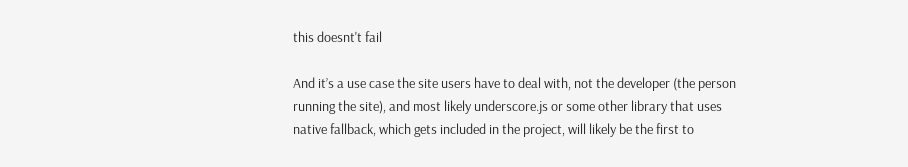this doesnt't fail

And it’s a use case the site users have to deal with, not the developer (the person running the site), and most likely underscore.js or some other library that uses native fallback, which gets included in the project, will likely be the first to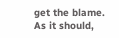get the blame. As it should,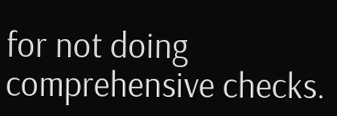for not doing comprehensive checks.